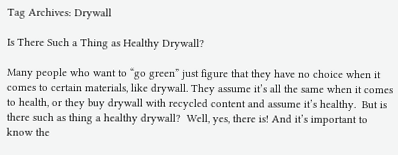Tag Archives: Drywall

Is There Such a Thing as Healthy Drywall?

Many people who want to “go green” just figure that they have no choice when it comes to certain materials, like drywall. They assume it’s all the same when it comes to health, or they buy drywall with recycled content and assume it’s healthy.  But is there such as thing a healthy drywall?  Well, yes, there is! And it’s important to know the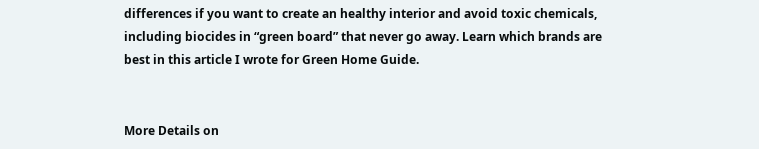differences if you want to create an healthy interior and avoid toxic chemicals, including biocides in “green board” that never go away. Learn which brands are best in this article I wrote for Green Home Guide.


More Details on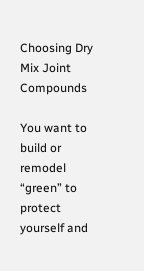Choosing Dry Mix Joint Compounds

You want to build or remodel “green” to protect yourself and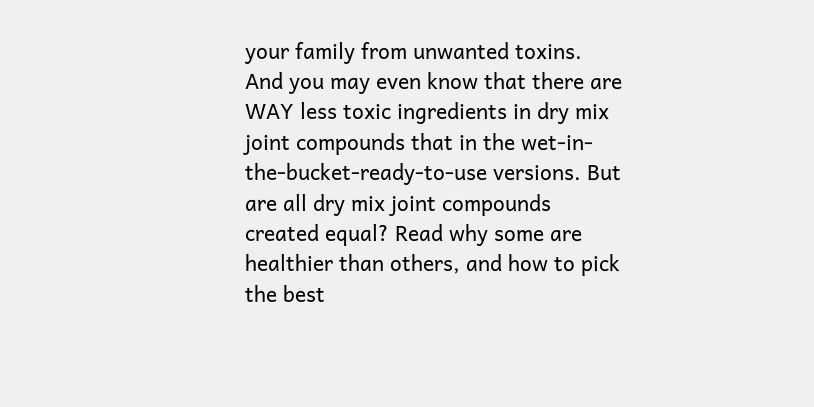your family from unwanted toxins. And you may even know that there are WAY less toxic ingredients in dry mix joint compounds that in the wet-in-the-bucket-ready-to-use versions. But are all dry mix joint compounds created equal? Read why some are healthier than others, and how to pick the best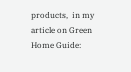products,  in my article on Green Home Guide: